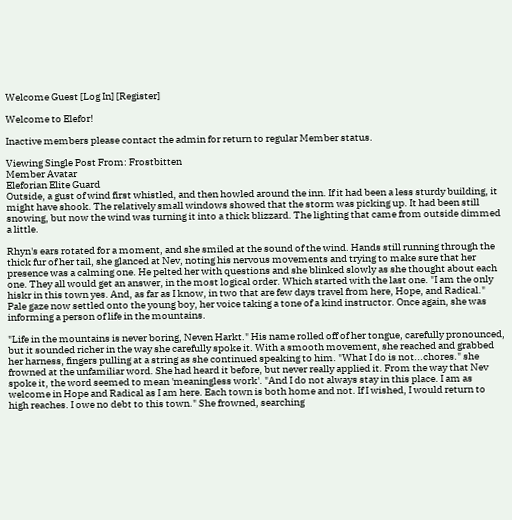Welcome Guest [Log In] [Register]

Welcome to Elefor!

Inactive members please contact the admin for return to regular Member status.

Viewing Single Post From: Frostbitten
Member Avatar
Eleforian Elite Guard
Outside, a gust of wind first whistled, and then howled around the inn. If it had been a less sturdy building, it might have shook. The relatively small windows showed that the storm was picking up. It had been still snowing, but now the wind was turning it into a thick blizzard. The lighting that came from outside dimmed a little.

Rhyn's ears rotated for a moment, and she smiled at the sound of the wind. Hands still running through the thick fur of her tail, she glanced at Nev, noting his nervous movements and trying to make sure that her presence was a calming one. He pelted her with questions and she blinked slowly as she thought about each one. They all would get an answer, in the most logical order. Which started with the last one. "I am the only hiskr in this town yes. And, as far as I know, in two that are few days travel from here, Hope, and Radical." Pale gaze now settled onto the young boy, her voice taking a tone of a kind instructor. Once again, she was informing a person of life in the mountains.

"Life in the mountains is never boring, Neven Harkt." His name rolled off of her tongue, carefully pronounced, but it sounded richer in the way she carefully spoke it. With a smooth movement, she reached and grabbed her harness, fingers pulling at a string as she continued speaking to him. "What I do is not...chores." she frowned at the unfamiliar word. She had heard it before, but never really applied it. From the way that Nev spoke it, the word seemed to mean 'meaningless work'. "And I do not always stay in this place. I am as welcome in Hope and Radical as I am here. Each town is both home and not. If I wished, I would return to high reaches. I owe no debt to this town." She frowned, searching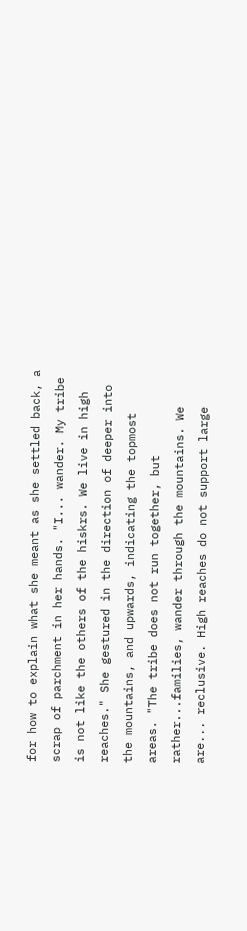for how to explain what she meant as she settled back, a scrap of parchment in her hands. "I... wander. My tribe is not like the others of the hiskrs. We live in high reaches." She gestured in the direction of deeper into the mountains, and upwards, indicating the topmost areas. "The tribe does not run together, but rather...families, wander through the mountains. We are... reclusive. High reaches do not support large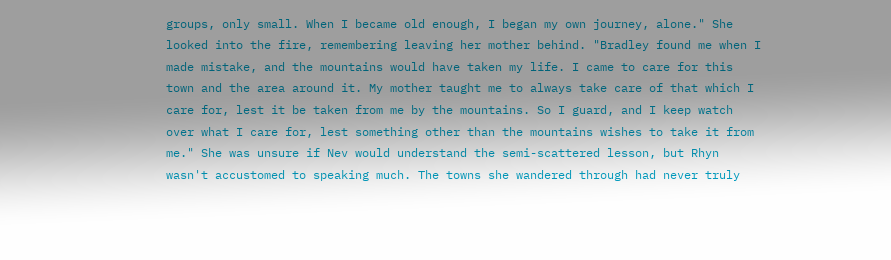groups, only small. When I became old enough, I began my own journey, alone." She looked into the fire, remembering leaving her mother behind. "Bradley found me when I made mistake, and the mountains would have taken my life. I came to care for this town and the area around it. My mother taught me to always take care of that which I care for, lest it be taken from me by the mountains. So I guard, and I keep watch over what I care for, lest something other than the mountains wishes to take it from me." She was unsure if Nev would understand the semi-scattered lesson, but Rhyn wasn't accustomed to speaking much. The towns she wandered through had never truly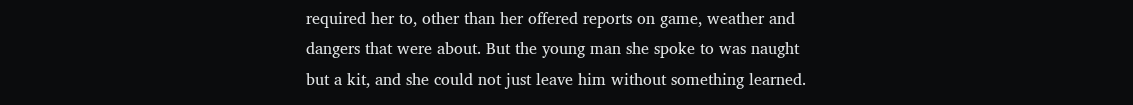required her to, other than her offered reports on game, weather and dangers that were about. But the young man she spoke to was naught but a kit, and she could not just leave him without something learned.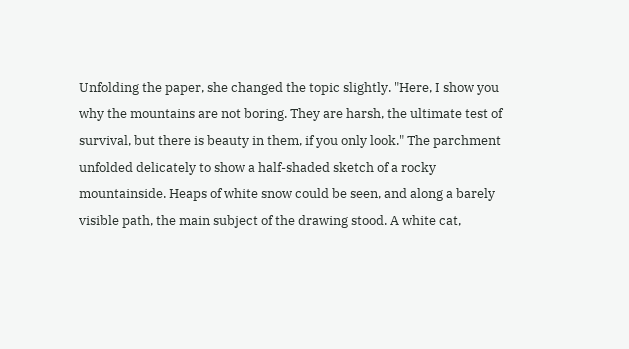Unfolding the paper, she changed the topic slightly. "Here, I show you why the mountains are not boring. They are harsh, the ultimate test of survival, but there is beauty in them, if you only look." The parchment unfolded delicately to show a half-shaded sketch of a rocky mountainside. Heaps of white snow could be seen, and along a barely visible path, the main subject of the drawing stood. A white cat,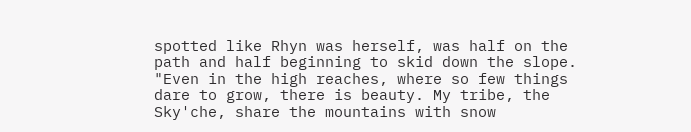spotted like Rhyn was herself, was half on the path and half beginning to skid down the slope. "Even in the high reaches, where so few things dare to grow, there is beauty. My tribe, the Sky'che, share the mountains with snow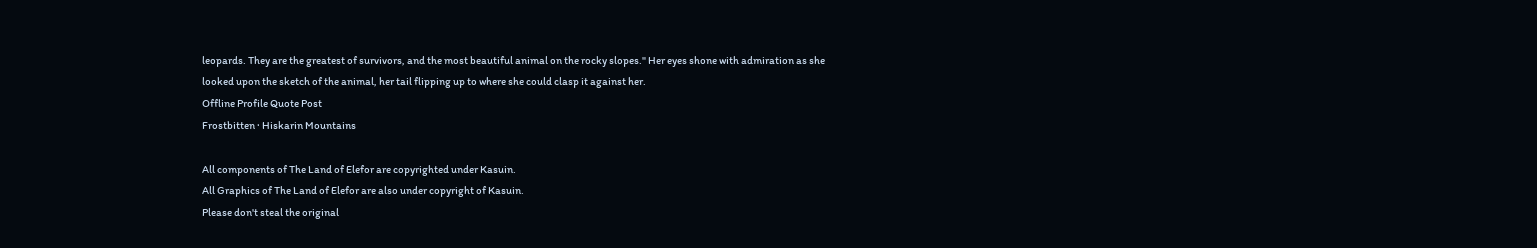leopards. They are the greatest of survivors, and the most beautiful animal on the rocky slopes." Her eyes shone with admiration as she looked upon the sketch of the animal, her tail flipping up to where she could clasp it against her.
Offline Profile Quote Post
Frostbitten · Hiskarin Mountains

All components of The Land of Elefor are copyrighted under Kasuin.
All Graphics of The Land of Elefor are also under copyright of Kasuin.
Please don't steal the original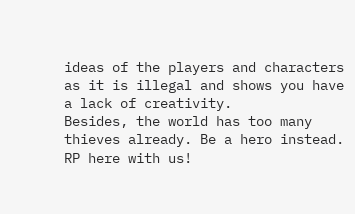ideas of the players and characters as it is illegal and shows you have a lack of creativity.
Besides, the world has too many thieves already. Be a hero instead. RP here with us!